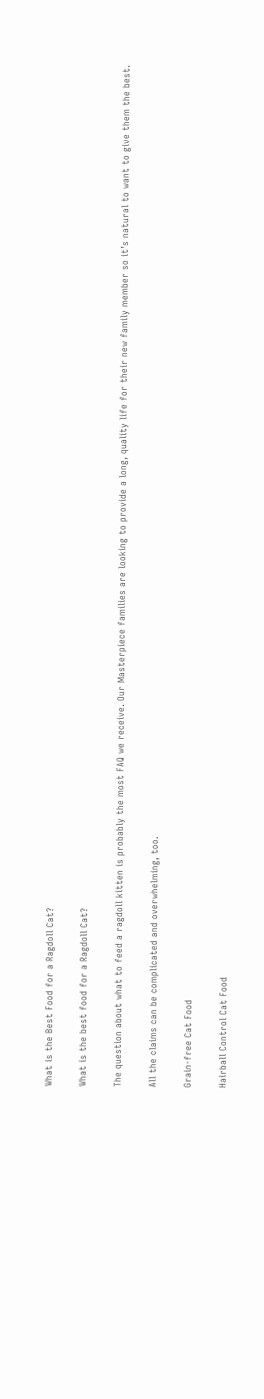What is the Best Food for a Ragdoll Cat?

What is the best food for a Ragdoll Cat?

The question about what to feed a ragdoll kitten is probably the most FAQ we receive. Our Masterpiece families are looking to provide a long, quality life for their new family member so it’s natural to want to give them the best.

All the claims can be complicated and overwhelming, too.

Grain-free Cat Food

Hairball Control Cat Food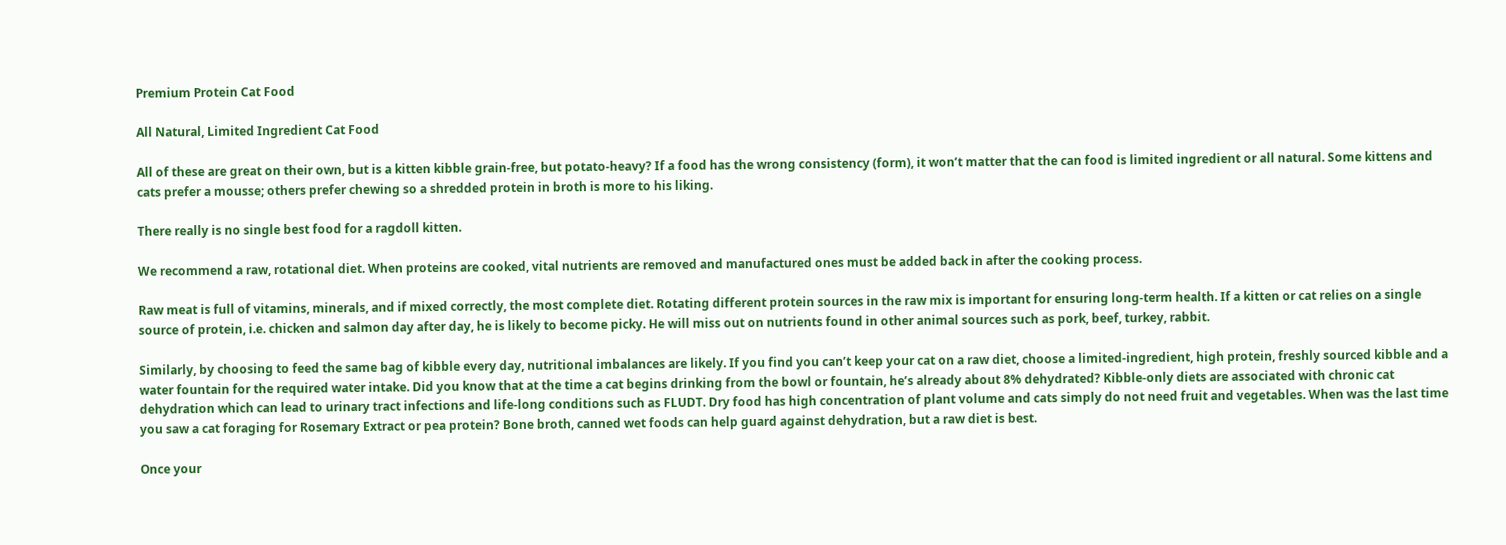Premium Protein Cat Food

All Natural, Limited Ingredient Cat Food

All of these are great on their own, but is a kitten kibble grain-free, but potato-heavy? If a food has the wrong consistency (form), it won’t matter that the can food is limited ingredient or all natural. Some kittens and cats prefer a mousse; others prefer chewing so a shredded protein in broth is more to his liking.

There really is no single best food for a ragdoll kitten.

We recommend a raw, rotational diet. When proteins are cooked, vital nutrients are removed and manufactured ones must be added back in after the cooking process.

Raw meat is full of vitamins, minerals, and if mixed correctly, the most complete diet. Rotating different protein sources in the raw mix is important for ensuring long-term health. If a kitten or cat relies on a single source of protein, i.e. chicken and salmon day after day, he is likely to become picky. He will miss out on nutrients found in other animal sources such as pork, beef, turkey, rabbit.

Similarly, by choosing to feed the same bag of kibble every day, nutritional imbalances are likely. If you find you can’t keep your cat on a raw diet, choose a limited-ingredient, high protein, freshly sourced kibble and a water fountain for the required water intake. Did you know that at the time a cat begins drinking from the bowl or fountain, he’s already about 8% dehydrated? Kibble-only diets are associated with chronic cat dehydration which can lead to urinary tract infections and life-long conditions such as FLUDT. Dry food has high concentration of plant volume and cats simply do not need fruit and vegetables. When was the last time you saw a cat foraging for Rosemary Extract or pea protein? Bone broth, canned wet foods can help guard against dehydration, but a raw diet is best.

Once your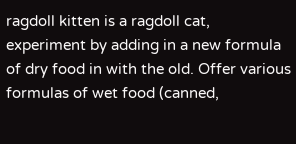ragdoll kitten is a ragdoll cat, experiment by adding in a new formula of dry food in with the old. Offer various formulas of wet food (canned,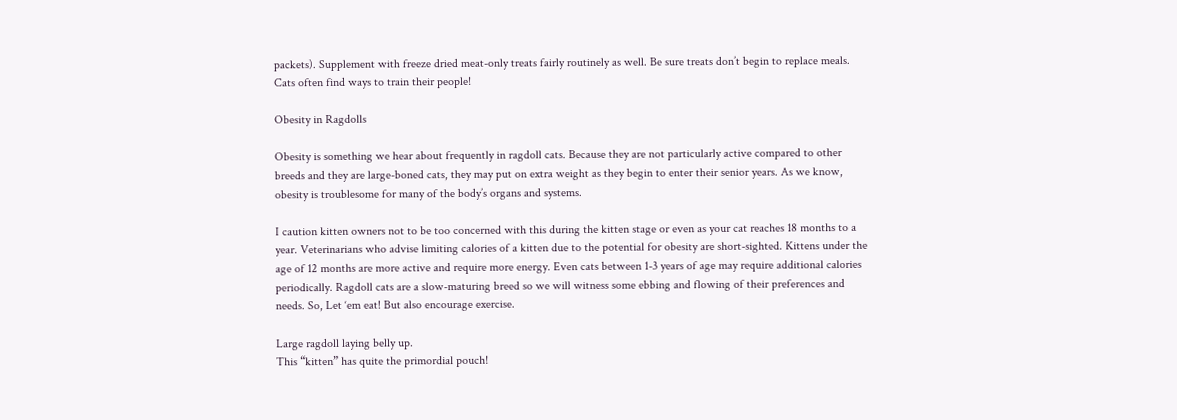packets). Supplement with freeze dried meat-only treats fairly routinely as well. Be sure treats don’t begin to replace meals. Cats often find ways to train their people!

Obesity in Ragdolls

Obesity is something we hear about frequently in ragdoll cats. Because they are not particularly active compared to other breeds and they are large-boned cats, they may put on extra weight as they begin to enter their senior years. As we know, obesity is troublesome for many of the body’s organs and systems.

I caution kitten owners not to be too concerned with this during the kitten stage or even as your cat reaches 18 months to a year. Veterinarians who advise limiting calories of a kitten due to the potential for obesity are short-sighted. Kittens under the age of 12 months are more active and require more energy. Even cats between 1-3 years of age may require additional calories periodically. Ragdoll cats are a slow-maturing breed so we will witness some ebbing and flowing of their preferences and needs. So, Let ‘em eat! But also encourage exercise.

Large ragdoll laying belly up.
This “kitten” has quite the primordial pouch!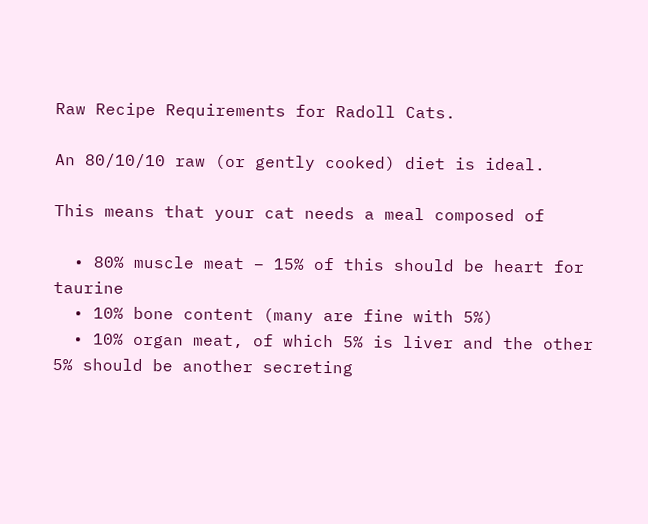Raw Recipe Requirements for Radoll Cats.

An 80/10/10 raw (or gently cooked) diet is ideal.

This means that your cat needs a meal composed of

  • 80% muscle meat – 15% of this should be heart for taurine
  • 10% bone content (many are fine with 5%)
  • 10% organ meat, of which 5% is liver and the other 5% should be another secreting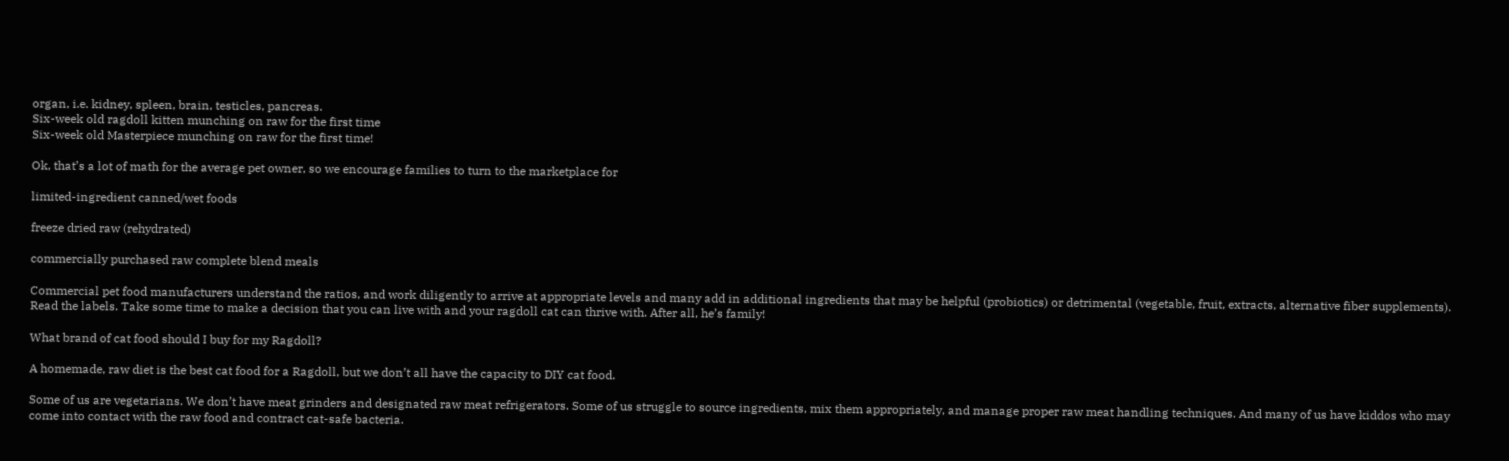organ, i.e. kidney, spleen, brain, testicles, pancreas.
Six-week old ragdoll kitten munching on raw for the first time
Six-week old Masterpiece munching on raw for the first time!

Ok, that’s a lot of math for the average pet owner, so we encourage families to turn to the marketplace for

limited-ingredient canned/wet foods

freeze dried raw (rehydrated)

commercially purchased raw complete blend meals

Commercial pet food manufacturers understand the ratios, and work diligently to arrive at appropriate levels and many add in additional ingredients that may be helpful (probiotics) or detrimental (vegetable, fruit, extracts, alternative fiber supplements). Read the labels. Take some time to make a decision that you can live with and your ragdoll cat can thrive with. After all, he’s family!

What brand of cat food should I buy for my Ragdoll?

A homemade, raw diet is the best cat food for a Ragdoll, but we don’t all have the capacity to DIY cat food.

Some of us are vegetarians. We don’t have meat grinders and designated raw meat refrigerators. Some of us struggle to source ingredients, mix them appropriately, and manage proper raw meat handling techniques. And many of us have kiddos who may come into contact with the raw food and contract cat-safe bacteria.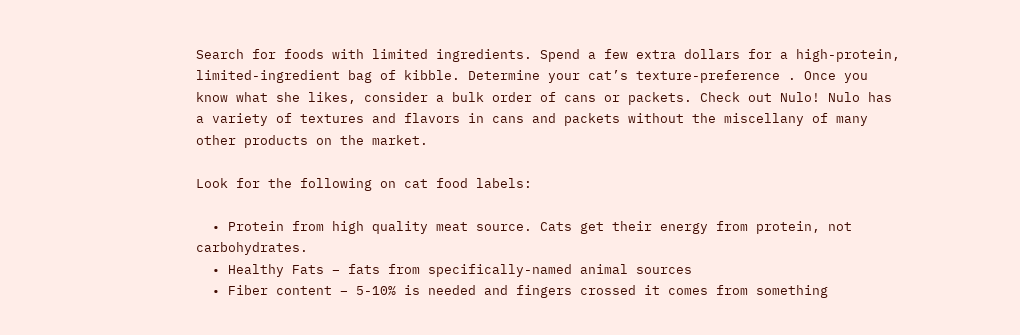Search for foods with limited ingredients. Spend a few extra dollars for a high-protein, limited-ingredient bag of kibble. Determine your cat’s texture-preference . Once you know what she likes, consider a bulk order of cans or packets. Check out Nulo! Nulo has a variety of textures and flavors in cans and packets without the miscellany of many other products on the market.

Look for the following on cat food labels:

  • Protein from high quality meat source. Cats get their energy from protein, not carbohydrates.
  • Healthy Fats – fats from specifically-named animal sources
  • Fiber content – 5-10% is needed and fingers crossed it comes from something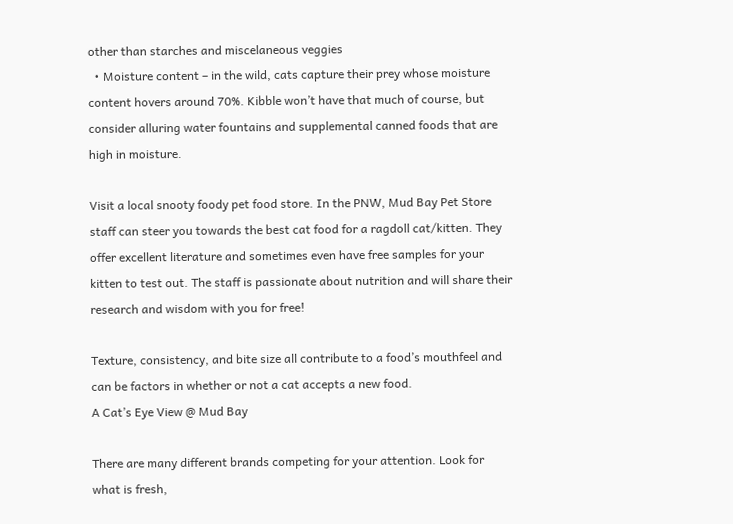other than starches and miscelaneous veggies
  • Moisture content – in the wild, cats capture their prey whose moisture content hovers around 70%. Kibble won’t have that much of course, but consider alluring water fountains and supplemental canned foods that are high in moisture.

Visit a local snooty foody pet food store. In the PNW, Mud Bay Pet Store staff can steer you towards the best cat food for a ragdoll cat/kitten. They offer excellent literature and sometimes even have free samples for your kitten to test out. The staff is passionate about nutrition and will share their research and wisdom with you for free!

Texture, consistency, and bite size all contribute to a food’s mouthfeel and can be factors in whether or not a cat accepts a new food.
A Cat’s Eye View @ Mud Bay

There are many different brands competing for your attention. Look for what is fresh,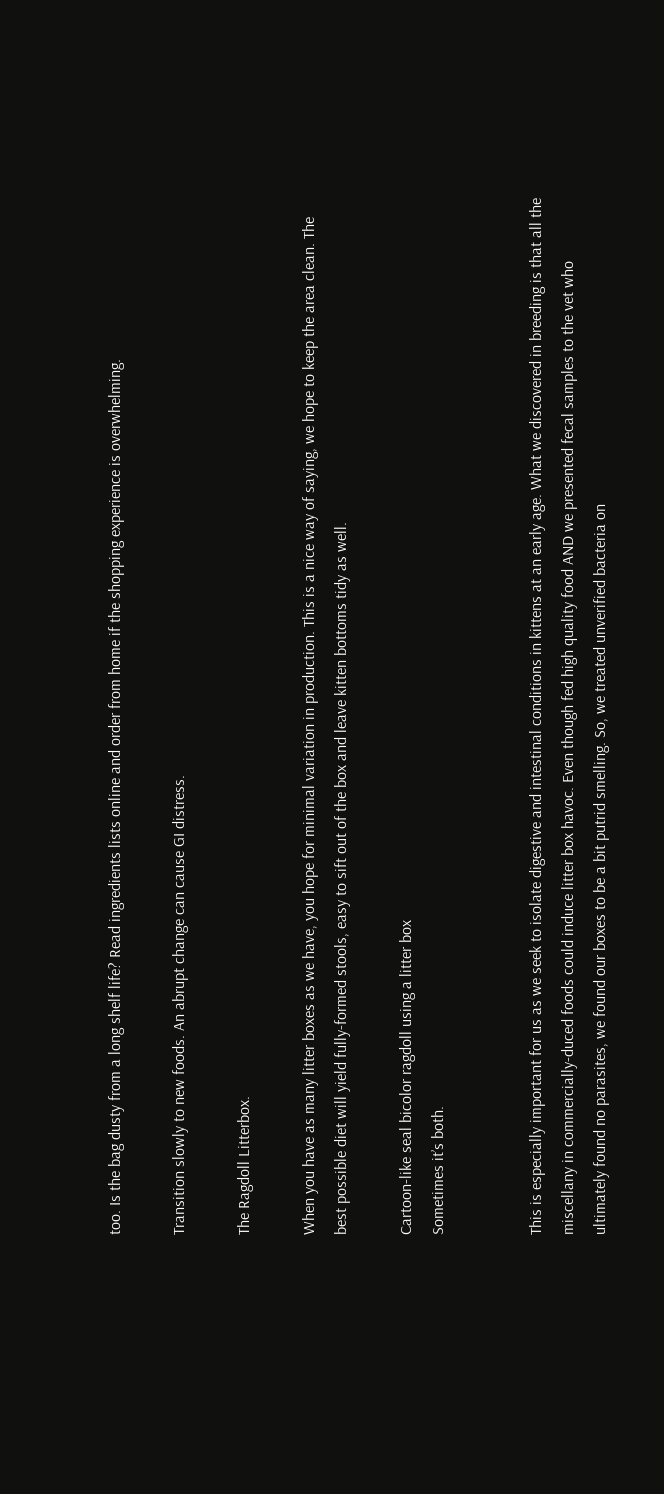too. Is the bag dusty from a long shelf life? Read ingredients lists online and order from home if the shopping experience is overwhelming.

Transition slowly to new foods. An abrupt change can cause GI distress.

The Ragdoll Litterbox.

When you have as many litter boxes as we have, you hope for minimal variation in production. This is a nice way of saying, we hope to keep the area clean. The best possible diet will yield fully-formed stools, easy to sift out of the box and leave kitten bottoms tidy as well.

Cartoon-like seal bicolor ragdoll using a litter box
Sometimes it’s both.


This is especially important for us as we seek to isolate digestive and intestinal conditions in kittens at an early age. What we discovered in breeding is that all the miscellany in commercially-duced foods could induce litter box havoc. Even though fed high quality food AND we presented fecal samples to the vet who ultimately found no parasites, we found our boxes to be a bit putrid smelling. So, we treated unverified bacteria on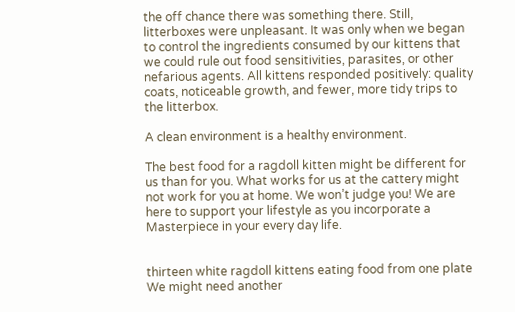the off chance there was something there. Still, litterboxes were unpleasant. It was only when we began to control the ingredients consumed by our kittens that we could rule out food sensitivities, parasites, or other nefarious agents. All kittens responded positively: quality coats, noticeable growth, and fewer, more tidy trips to the litterbox.

A clean environment is a healthy environment.

The best food for a ragdoll kitten might be different for us than for you. What works for us at the cattery might not work for you at home. We won’t judge you! We are here to support your lifestyle as you incorporate a Masterpiece in your every day life.


thirteen white ragdoll kittens eating food from one plate
We might need another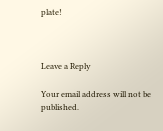plate!



Leave a Reply

Your email address will not be published.